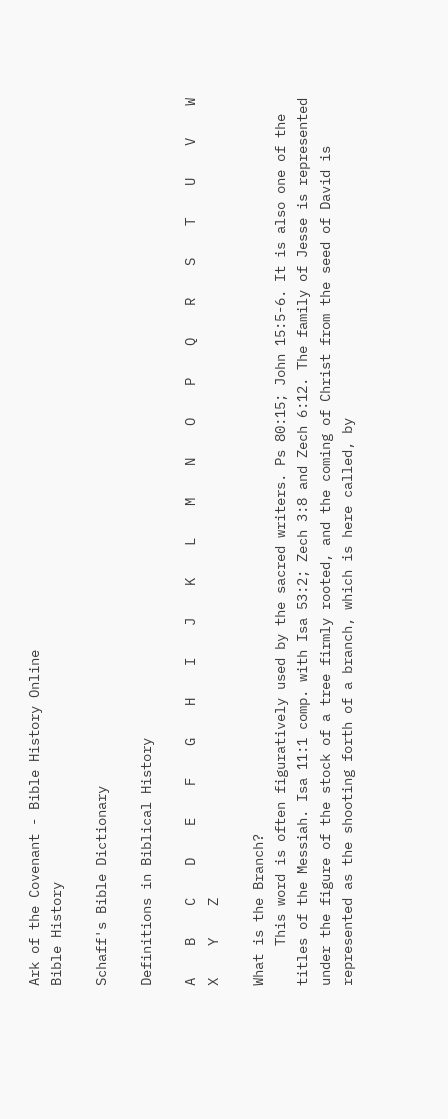Ark of the Covenant - Bible History Online
Bible History

Schaff's Bible Dictionary

Definitions in Biblical History

A    B    C    D    E    F    G    H    I    J    K    L    M    N    O    P    Q    R    S    T    U    V    W    X    Y    Z

What is the Branch?
     This word is often figuratively used by the sacred writers. Ps 80:15; John 15:5-6. It is also one of the titles of the Messiah. Isa 11:1 comp. with Isa 53:2; Zech 3:8 and Zech 6:12. The family of Jesse is represented under the figure of the stock of a tree firmly rooted, and the coming of Christ from the seed of David is represented as the shooting forth of a branch, which is here called, by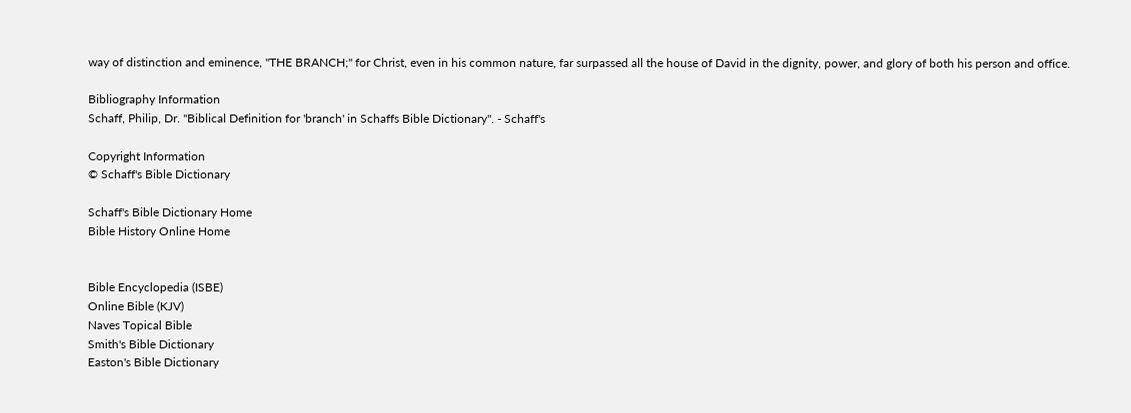way of distinction and eminence, "THE BRANCH;" for Christ, even in his common nature, far surpassed all the house of David in the dignity, power, and glory of both his person and office.

Bibliography Information
Schaff, Philip, Dr. "Biblical Definition for 'branch' in Schaffs Bible Dictionary". - Schaff's

Copyright Information
© Schaff's Bible Dictionary

Schaff's Bible Dictionary Home
Bible History Online Home


Bible Encyclopedia (ISBE)
Online Bible (KJV)
Naves Topical Bible
Smith's Bible Dictionary
Easton's Bible Dictionary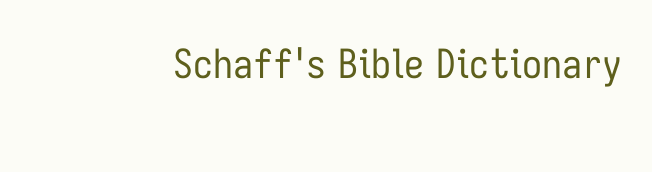Schaff's Bible Dictionary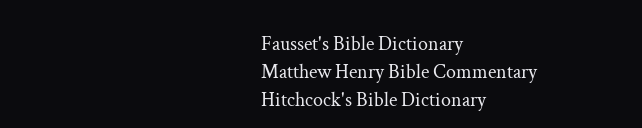Fausset's Bible Dictionary
Matthew Henry Bible Commentary
Hitchcock's Bible Dictionary